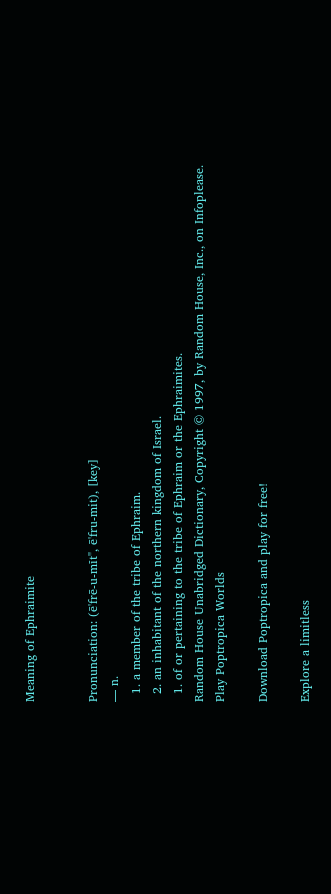Meaning of Ephraimite


Pronunciation: (ē'frē-u-mīt", ē'fru-mit), [key]
— n.
  1. a member of the tribe of Ephraim.
  2. an inhabitant of the northern kingdom of Israel.
  1. of or pertaining to the tribe of Ephraim or the Ephraimites.
Random House Unabridged Dictionary, Copyright © 1997, by Random House, Inc., on Infoplease.
Play Poptropica Worlds

Download Poptropica and play for free!

Explore a limitless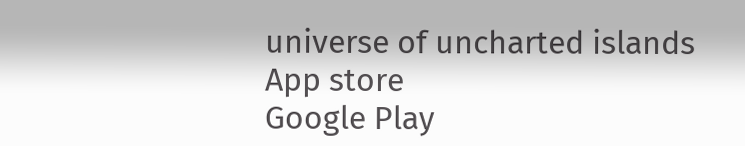universe of uncharted islands
App store
Google Play